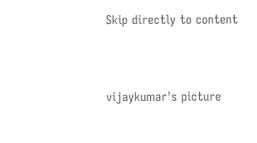Skip directly to content


vijaykumar's picture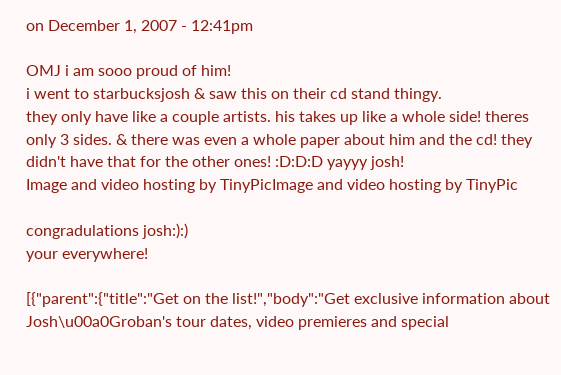on December 1, 2007 - 12:41pm

OMJ i am sooo proud of him!
i went to starbucksjosh & saw this on their cd stand thingy.
they only have like a couple artists. his takes up like a whole side! theres only 3 sides. & there was even a whole paper about him and the cd! they didn't have that for the other ones! :D:D:D yayyy josh!
Image and video hosting by TinyPicImage and video hosting by TinyPic

congradulations josh:):)
your everywhere!

[{"parent":{"title":"Get on the list!","body":"Get exclusive information about Josh\u00a0Groban's tour dates, video premieres and special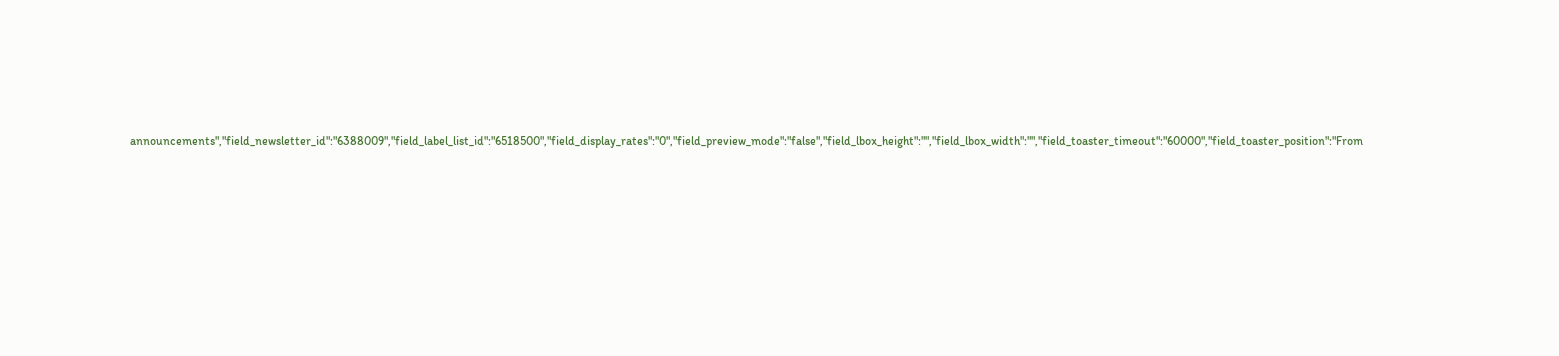announcements","field_newsletter_id":"6388009","field_label_list_id":"6518500","field_display_rates":"0","field_preview_mode":"false","field_lbox_height":"","field_lbox_width":"","field_toaster_timeout":"60000","field_toaster_position":"From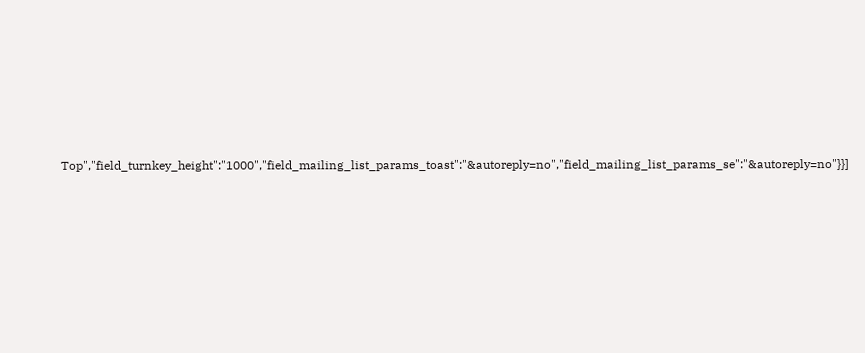Top","field_turnkey_height":"1000","field_mailing_list_params_toast":"&autoreply=no","field_mailing_list_params_se":"&autoreply=no"}}]